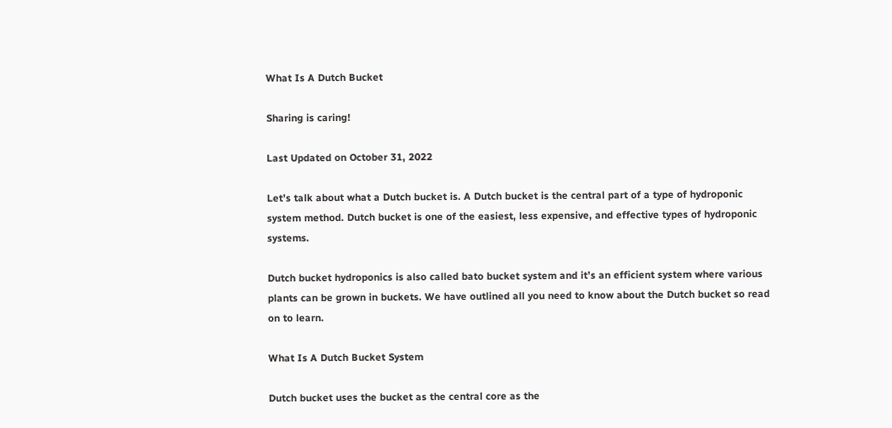What Is A Dutch Bucket

Sharing is caring!

Last Updated on October 31, 2022

Let’s talk about what a Dutch bucket is. A Dutch bucket is the central part of a type of hydroponic system method. Dutch bucket is one of the easiest, less expensive, and effective types of hydroponic systems.

Dutch bucket hydroponics is also called bato bucket system and it’s an efficient system where various plants can be grown in buckets. We have outlined all you need to know about the Dutch bucket so read on to learn.

What Is A Dutch Bucket System

Dutch bucket uses the bucket as the central core as the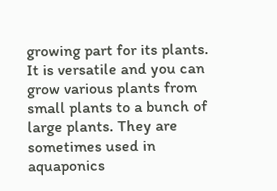growing part for its plants. It is versatile and you can grow various plants from small plants to a bunch of large plants. They are sometimes used in aquaponics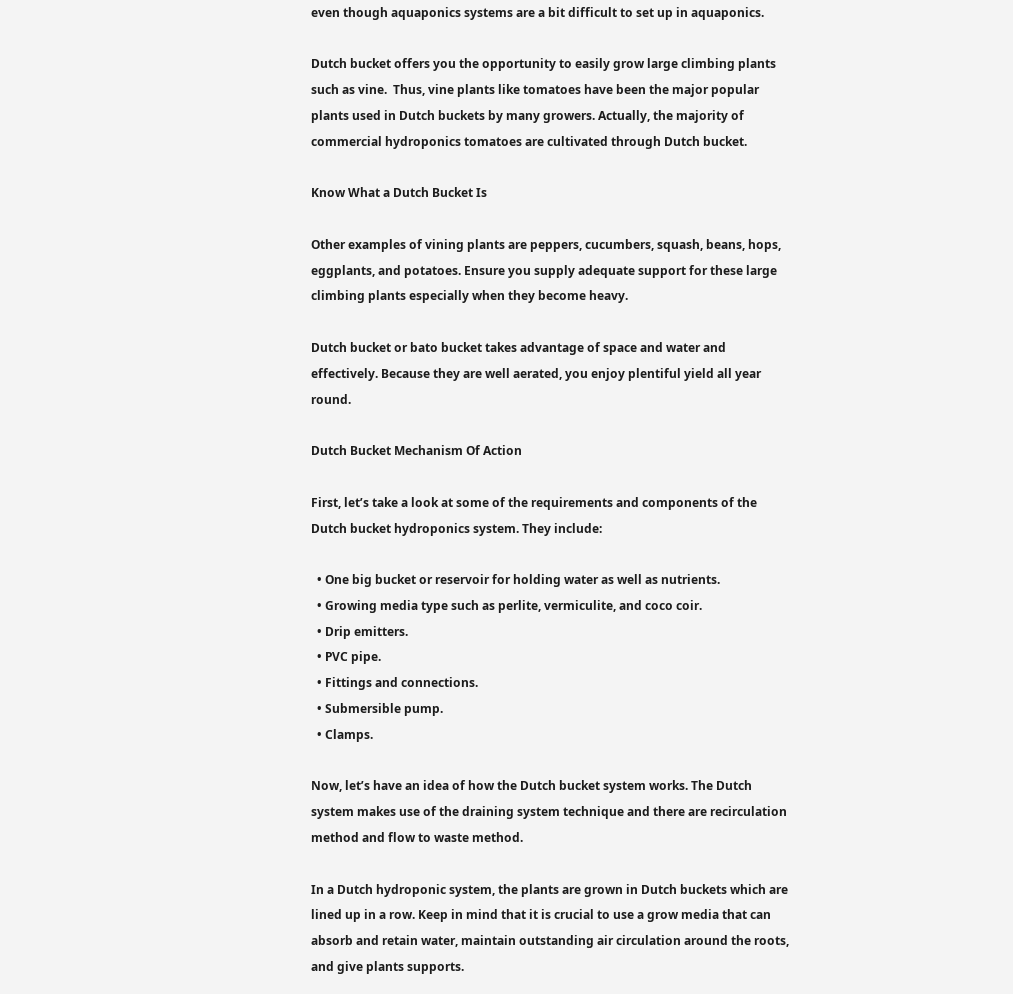even though aquaponics systems are a bit difficult to set up in aquaponics.

Dutch bucket offers you the opportunity to easily grow large climbing plants such as vine.  Thus, vine plants like tomatoes have been the major popular plants used in Dutch buckets by many growers. Actually, the majority of commercial hydroponics tomatoes are cultivated through Dutch bucket.

Know What a Dutch Bucket Is

Other examples of vining plants are peppers, cucumbers, squash, beans, hops, eggplants, and potatoes. Ensure you supply adequate support for these large climbing plants especially when they become heavy.

Dutch bucket or bato bucket takes advantage of space and water and effectively. Because they are well aerated, you enjoy plentiful yield all year round.

Dutch Bucket Mechanism Of Action

First, let’s take a look at some of the requirements and components of the Dutch bucket hydroponics system. They include:

  • One big bucket or reservoir for holding water as well as nutrients.
  • Growing media type such as perlite, vermiculite, and coco coir.
  • Drip emitters.
  • PVC pipe.
  • Fittings and connections.
  • Submersible pump.
  • Clamps.

Now, let’s have an idea of how the Dutch bucket system works. The Dutch system makes use of the draining system technique and there are recirculation method and flow to waste method.

In a Dutch hydroponic system, the plants are grown in Dutch buckets which are lined up in a row. Keep in mind that it is crucial to use a grow media that can absorb and retain water, maintain outstanding air circulation around the roots, and give plants supports.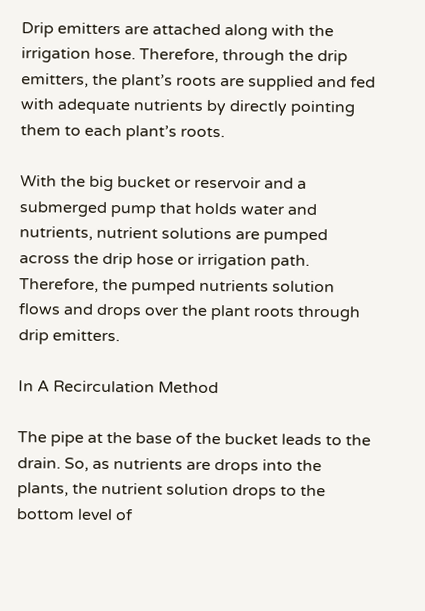Drip emitters are attached along with the irrigation hose. Therefore, through the drip emitters, the plant’s roots are supplied and fed with adequate nutrients by directly pointing them to each plant’s roots.

With the big bucket or reservoir and a submerged pump that holds water and nutrients, nutrient solutions are pumped across the drip hose or irrigation path. Therefore, the pumped nutrients solution flows and drops over the plant roots through drip emitters.

In A Recirculation Method

The pipe at the base of the bucket leads to the drain. So, as nutrients are drops into the plants, the nutrient solution drops to the bottom level of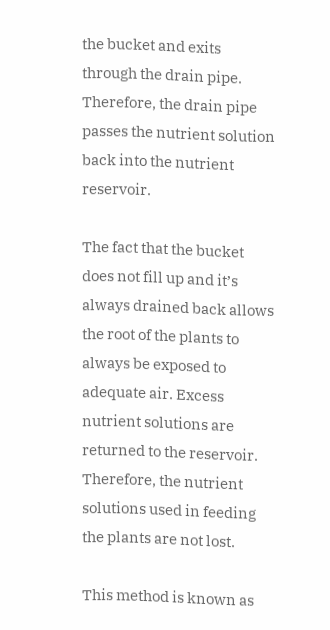the bucket and exits through the drain pipe. Therefore, the drain pipe passes the nutrient solution back into the nutrient reservoir.

The fact that the bucket does not fill up and it’s always drained back allows the root of the plants to always be exposed to adequate air. Excess nutrient solutions are returned to the reservoir. Therefore, the nutrient solutions used in feeding the plants are not lost.

This method is known as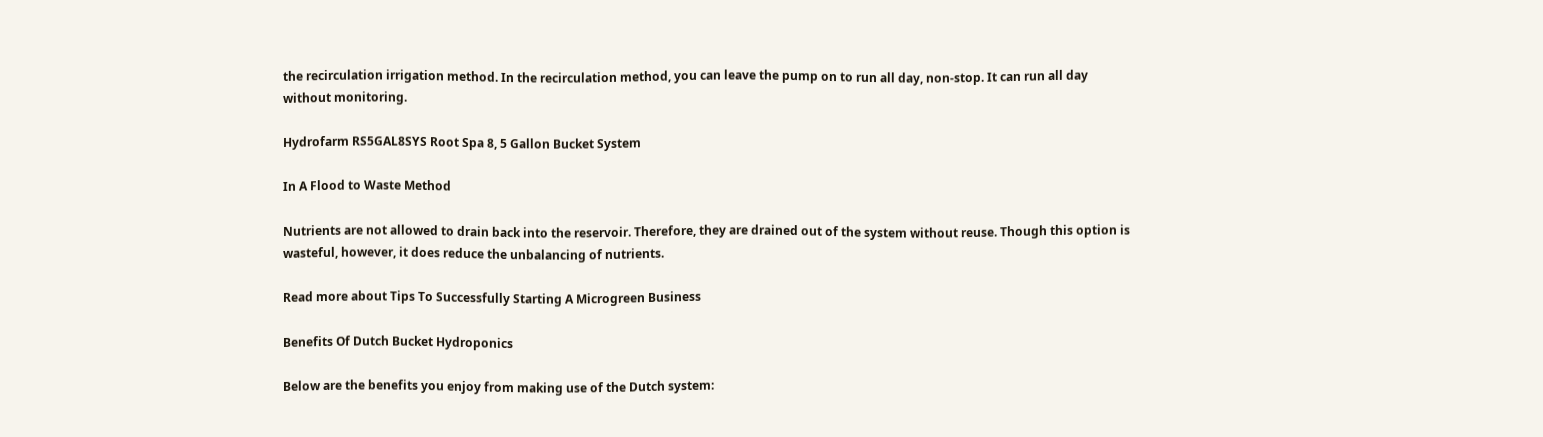the recirculation irrigation method. In the recirculation method, you can leave the pump on to run all day, non-stop. It can run all day without monitoring.

Hydrofarm RS5GAL8SYS Root Spa 8, 5 Gallon Bucket System

In A Flood to Waste Method

Nutrients are not allowed to drain back into the reservoir. Therefore, they are drained out of the system without reuse. Though this option is wasteful, however, it does reduce the unbalancing of nutrients.

Read more about Tips To Successfully Starting A Microgreen Business

Benefits Of Dutch Bucket Hydroponics

Below are the benefits you enjoy from making use of the Dutch system: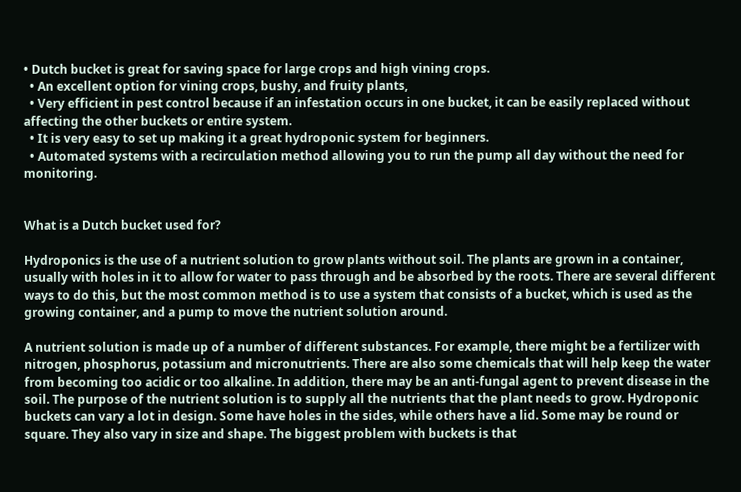• Dutch bucket is great for saving space for large crops and high vining crops.
  • An excellent option for vining crops, bushy, and fruity plants,
  • Very efficient in pest control because if an infestation occurs in one bucket, it can be easily replaced without affecting the other buckets or entire system.
  • It is very easy to set up making it a great hydroponic system for beginners.
  • Automated systems with a recirculation method allowing you to run the pump all day without the need for monitoring.


What is a Dutch bucket used for?

Hydroponics is the use of a nutrient solution to grow plants without soil. The plants are grown in a container, usually with holes in it to allow for water to pass through and be absorbed by the roots. There are several different ways to do this, but the most common method is to use a system that consists of a bucket, which is used as the growing container, and a pump to move the nutrient solution around.

A nutrient solution is made up of a number of different substances. For example, there might be a fertilizer with nitrogen, phosphorus, potassium and micronutrients. There are also some chemicals that will help keep the water from becoming too acidic or too alkaline. In addition, there may be an anti-fungal agent to prevent disease in the soil. The purpose of the nutrient solution is to supply all the nutrients that the plant needs to grow. Hydroponic buckets can vary a lot in design. Some have holes in the sides, while others have a lid. Some may be round or square. They also vary in size and shape. The biggest problem with buckets is that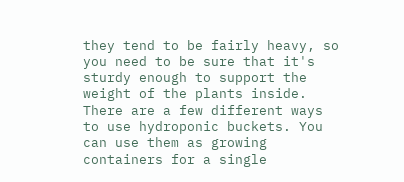they tend to be fairly heavy, so you need to be sure that it's sturdy enough to support the weight of the plants inside. There are a few different ways to use hydroponic buckets. You can use them as growing containers for a single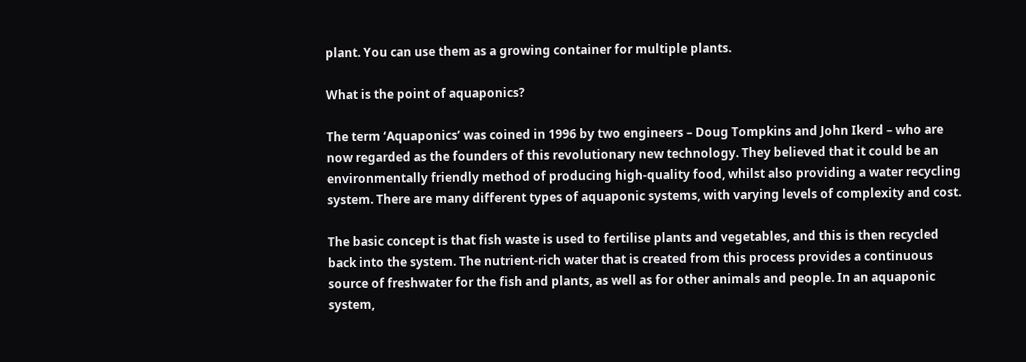plant. You can use them as a growing container for multiple plants.

What is the point of aquaponics?

The term ‘Aquaponics’ was coined in 1996 by two engineers – Doug Tompkins and John Ikerd – who are now regarded as the founders of this revolutionary new technology. They believed that it could be an environmentally friendly method of producing high-quality food, whilst also providing a water recycling system. There are many different types of aquaponic systems, with varying levels of complexity and cost.

The basic concept is that fish waste is used to fertilise plants and vegetables, and this is then recycled back into the system. The nutrient-rich water that is created from this process provides a continuous source of freshwater for the fish and plants, as well as for other animals and people. In an aquaponic system,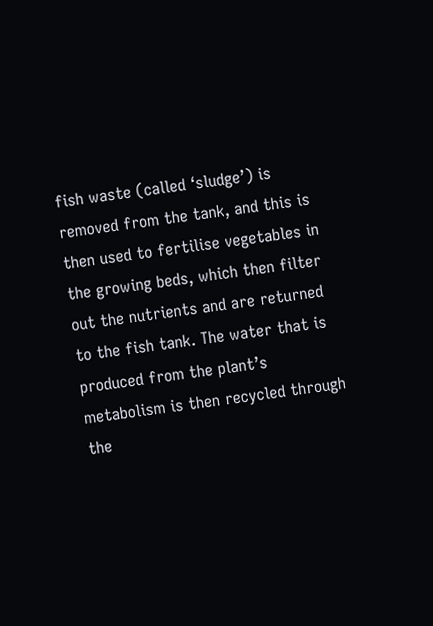fish waste (called ‘sludge’) is removed from the tank, and this is then used to fertilise vegetables in the growing beds, which then filter out the nutrients and are returned to the fish tank. The water that is produced from the plant’s metabolism is then recycled through the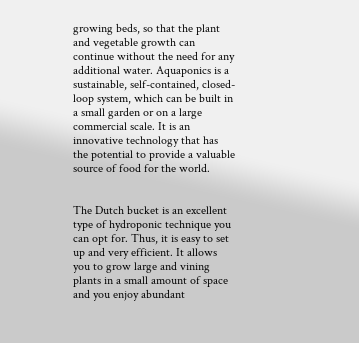growing beds, so that the plant and vegetable growth can continue without the need for any additional water. Aquaponics is a sustainable, self-contained, closed-loop system, which can be built in a small garden or on a large commercial scale. It is an innovative technology that has the potential to provide a valuable source of food for the world.


The Dutch bucket is an excellent type of hydroponic technique you can opt for. Thus, it is easy to set up and very efficient. It allows you to grow large and vining plants in a small amount of space and you enjoy abundant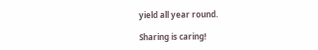yield all year round.

Sharing is caring!